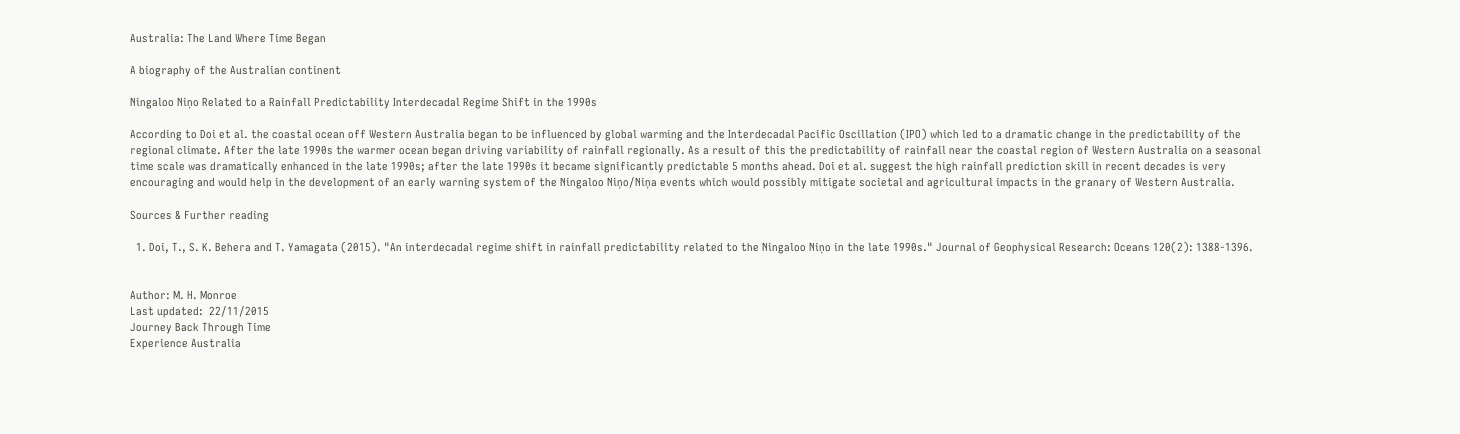Australia: The Land Where Time Began

A biography of the Australian continent

Ningaloo Niņo Related to a Rainfall Predictability Interdecadal Regime Shift in the 1990s

According to Doi et al. the coastal ocean off Western Australia began to be influenced by global warming and the Interdecadal Pacific Oscillation (IPO) which led to a dramatic change in the predictability of the regional climate. After the late 1990s the warmer ocean began driving variability of rainfall regionally. As a result of this the predictability of rainfall near the coastal region of Western Australia on a seasonal time scale was dramatically enhanced in the late 1990s; after the late 1990s it became significantly predictable 5 months ahead. Doi et al. suggest the high rainfall prediction skill in recent decades is very encouraging and would help in the development of an early warning system of the Ningaloo Niņo/Niņa events which would possibly mitigate societal and agricultural impacts in the granary of Western Australia.

Sources & Further reading

  1. Doi, T., S. K. Behera and T. Yamagata (2015). "An interdecadal regime shift in rainfall predictability related to the Ningaloo Niņo in the late 1990s." Journal of Geophysical Research: Oceans 120(2): 1388-1396.


Author: M. H. Monroe
Last updated:  22/11/2015
Journey Back Through Time
Experience Australia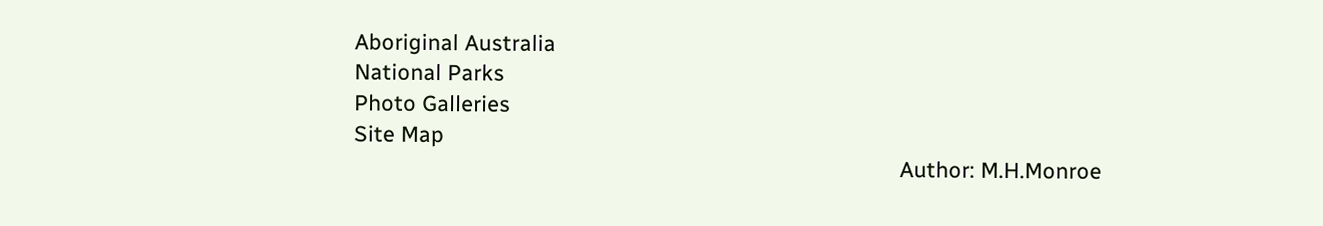Aboriginal Australia
National Parks
Photo Galleries
Site Map
                                                                                           Author: M.H.Monroe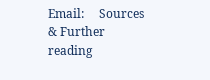Email:     Sources & Further reading